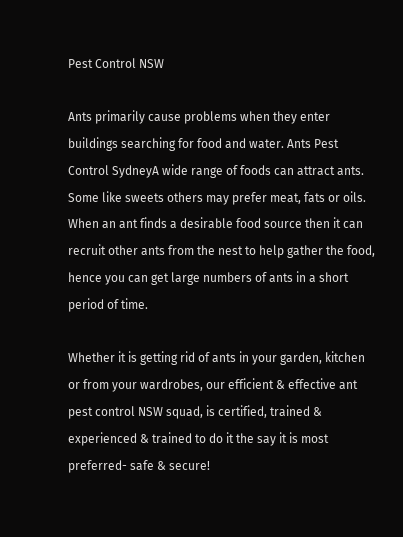Pest Control NSW

Ants primarily cause problems when they enter buildings searching for food and water. Ants Pest Control SydneyA wide range of foods can attract ants. Some like sweets others may prefer meat, fats or oils. When an ant finds a desirable food source then it can recruit other ants from the nest to help gather the food, hence you can get large numbers of ants in a short period of time.

Whether it is getting rid of ants in your garden, kitchen or from your wardrobes, our efficient & effective ant pest control NSW squad, is certified, trained & experienced & trained to do it the say it is most preferred- safe & secure!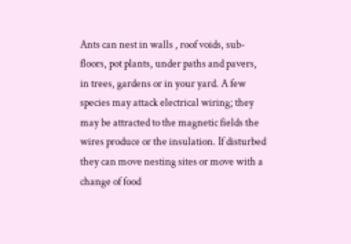Ants can nest in walls , roof voids, sub-floors, pot plants, under paths and pavers, in trees, gardens or in your yard. A few species may attack electrical wiring; they may be attracted to the magnetic fields the wires produce or the insulation. If disturbed they can move nesting sites or move with a change of food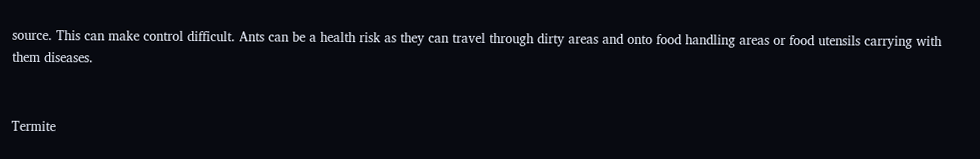source. This can make control difficult. Ants can be a health risk as they can travel through dirty areas and onto food handling areas or food utensils carrying with them diseases.


Termite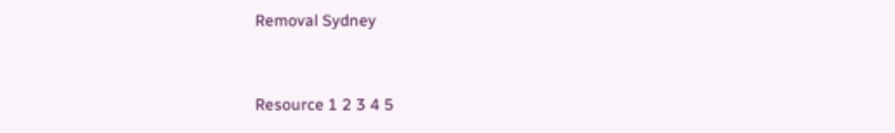Removal Sydney



Resource 1 2 3 4 5